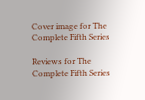Cover image for The Complete Fifth Series

Reviews for The Complete Fifth Series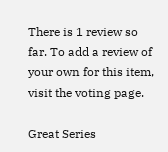There is 1 review so far. To add a review of your own for this item, visit the voting page.

Great Series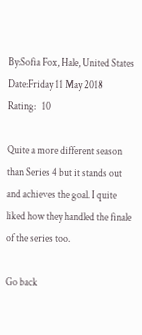By:Sofia Fox, Hale, United States
Date:Friday 11 May 2018
Rating:   10

Quite a more different season than Series 4 but it stands out and achieves the goal. I quite liked how they handled the finale of the series too.

Go back